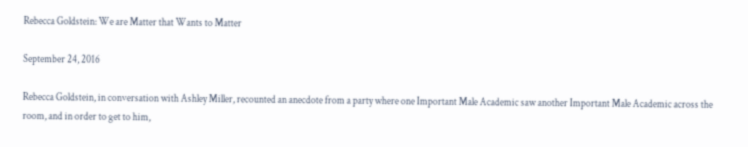Rebecca Goldstein: We are Matter that Wants to Matter

September 24, 2016

Rebecca Goldstein, in conversation with Ashley Miller, recounted an anecdote from a party where one Important Male Academic saw another Important Male Academic across the room, and in order to get to him,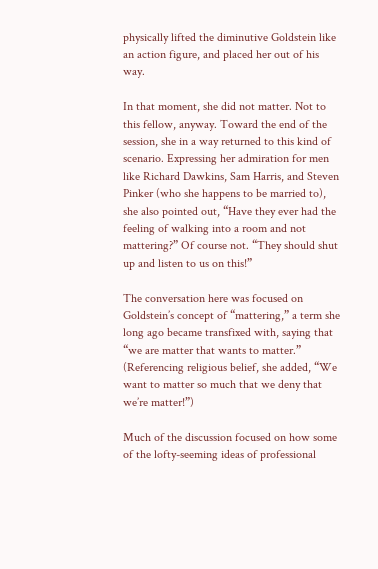physically lifted the diminutive Goldstein like an action figure, and placed her out of his way.

In that moment, she did not matter. Not to this fellow, anyway. Toward the end of the session, she in a way returned to this kind of scenario. Expressing her admiration for men like Richard Dawkins, Sam Harris, and Steven Pinker (who she happens to be married to), she also pointed out, “Have they ever had the feeling of walking into a room and not mattering?” Of course not. “They should shut up and listen to us on this!”

The conversation here was focused on Goldstein’s concept of “mattering,” a term she long ago became transfixed with, saying that “we are matter that wants to matter.” (Referencing religious belief, she added, “We want to matter so much that we deny that we’re matter!”)

Much of the discussion focused on how some of the lofty-seeming ideas of professional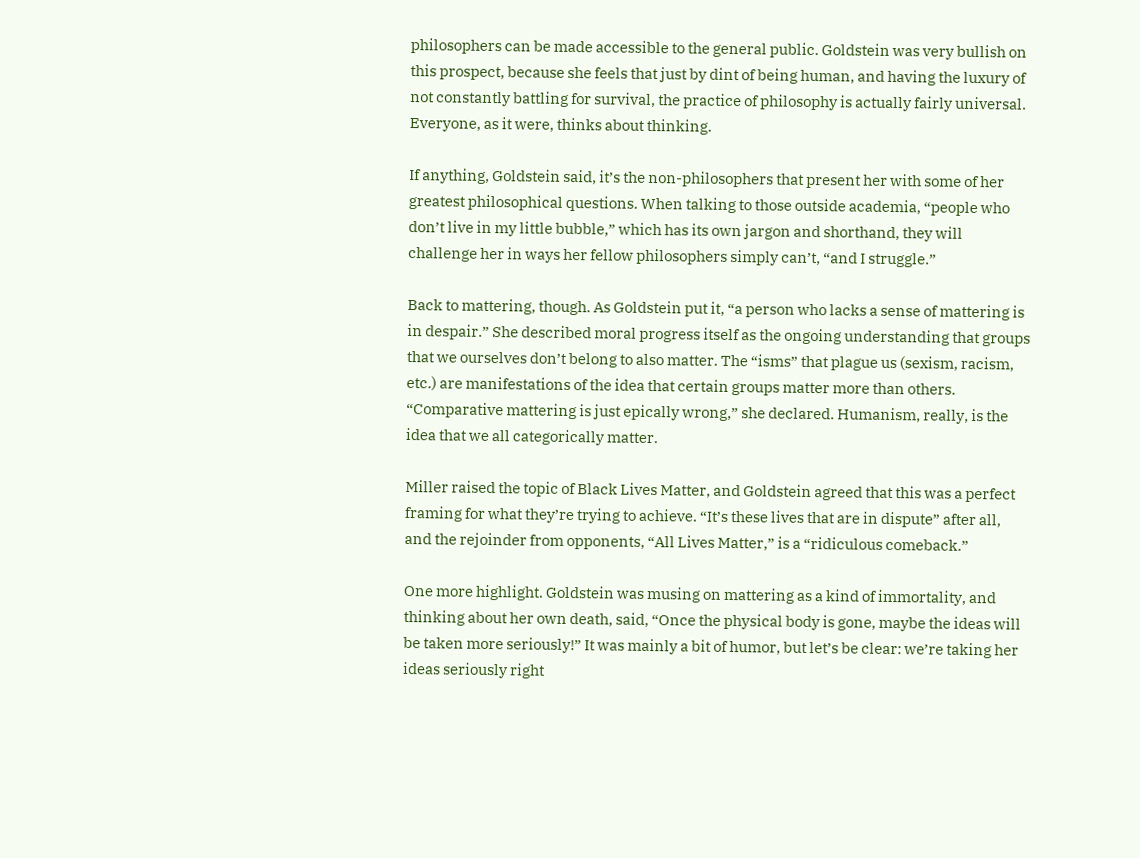philosophers can be made accessible to the general public. Goldstein was very bullish on this prospect, because she feels that just by dint of being human, and having the luxury of not constantly battling for survival, the practice of philosophy is actually fairly universal. Everyone, as it were, thinks about thinking.

If anything, Goldstein said, it’s the non-philosophers that present her with some of her greatest philosophical questions. When talking to those outside academia, “people who don’t live in my little bubble,” which has its own jargon and shorthand, they will challenge her in ways her fellow philosophers simply can’t, “and I struggle.”

Back to mattering, though. As Goldstein put it, “a person who lacks a sense of mattering is in despair.” She described moral progress itself as the ongoing understanding that groups that we ourselves don’t belong to also matter. The “isms” that plague us (sexism, racism, etc.) are manifestations of the idea that certain groups matter more than others. “Comparative mattering is just epically wrong,” she declared. Humanism, really, is the idea that we all categorically matter.

Miller raised the topic of Black Lives Matter, and Goldstein agreed that this was a perfect framing for what they’re trying to achieve. “It’s these lives that are in dispute” after all, and the rejoinder from opponents, “All Lives Matter,” is a “ridiculous comeback.”

One more highlight. Goldstein was musing on mattering as a kind of immortality, and thinking about her own death, said, “Once the physical body is gone, maybe the ideas will be taken more seriously!” It was mainly a bit of humor, but let’s be clear: we’re taking her ideas seriously right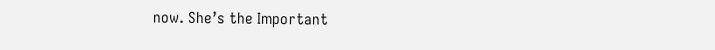now. She’s the Important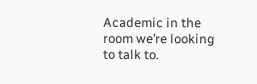Academic in the room we’re looking to talk to.